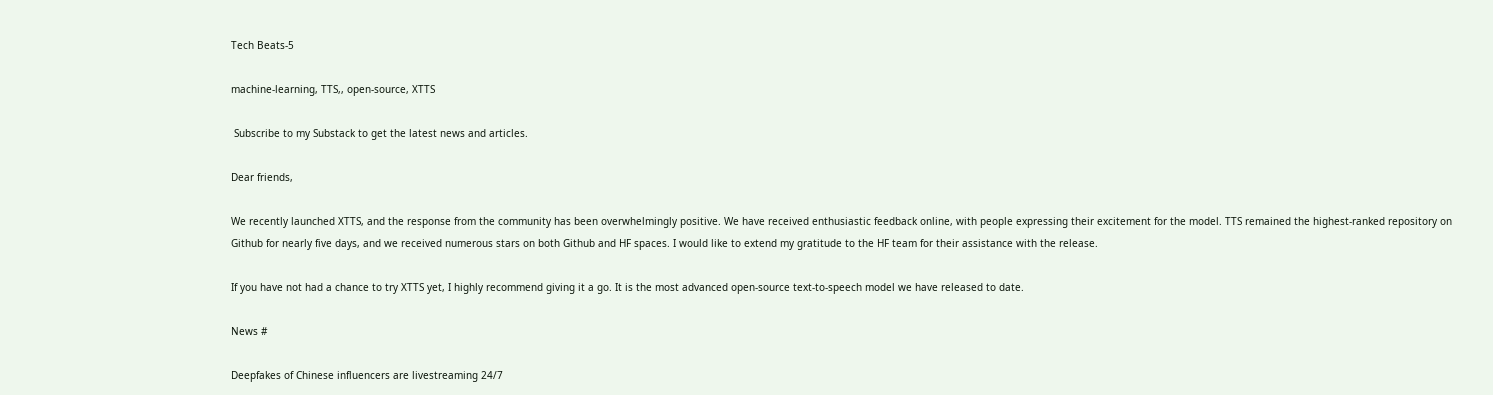Tech Beats-5

machine-learning, TTS,, open-source, XTTS

 Subscribe to my Substack to get the latest news and articles.

Dear friends,

We recently launched XTTS, and the response from the community has been overwhelmingly positive. We have received enthusiastic feedback online, with people expressing their excitement for the model. TTS remained the highest-ranked repository on Github for nearly five days, and we received numerous stars on both Github and HF spaces. I would like to extend my gratitude to the HF team for their assistance with the release.

If you have not had a chance to try XTTS yet, I highly recommend giving it a go. It is the most advanced open-source text-to-speech model we have released to date.

News #

Deepfakes of Chinese influencers are livestreaming 24/7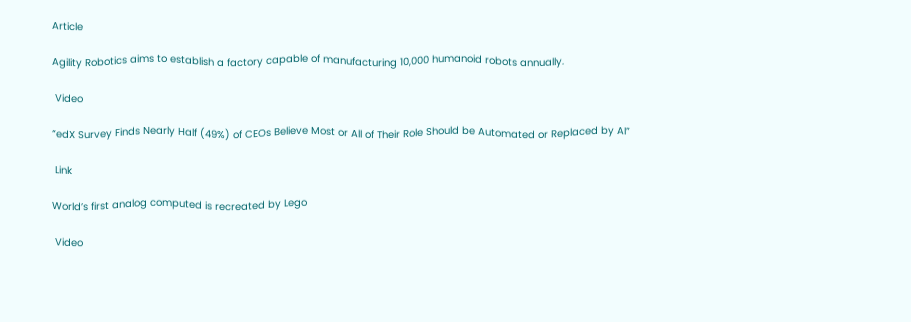Article

Agility Robotics aims to establish a factory capable of manufacturing 10,000 humanoid robots annually.

 Video

“edX Survey Finds Nearly Half (49%) of CEOs Believe Most or All of Their Role Should be Automated or Replaced by AI”

 Link

World’s first analog computed is recreated by Lego

 Video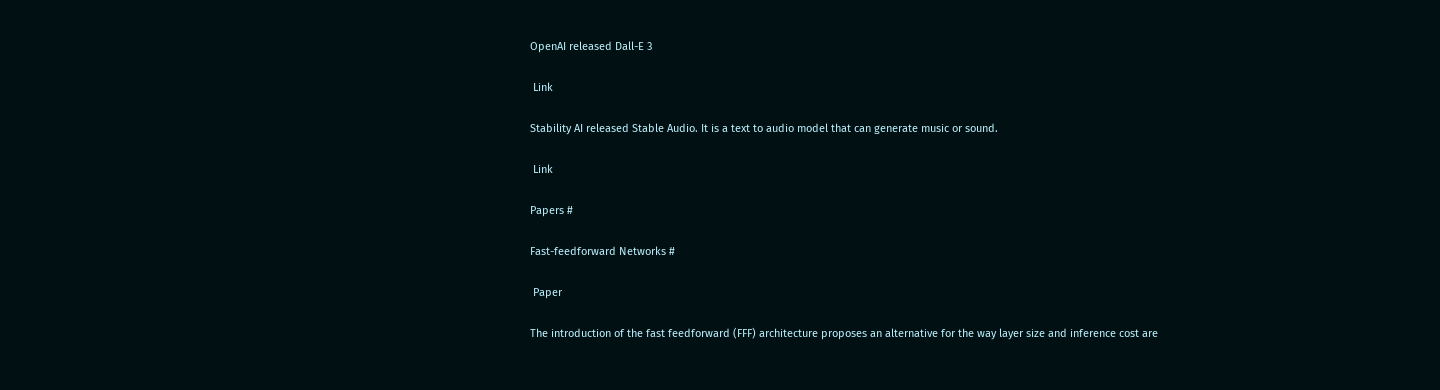OpenAI released Dall-E 3

 Link

Stability AI released Stable Audio. It is a text to audio model that can generate music or sound.

 Link

Papers #

Fast-feedforward Networks #

 Paper

The introduction of the fast feedforward (FFF) architecture proposes an alternative for the way layer size and inference cost are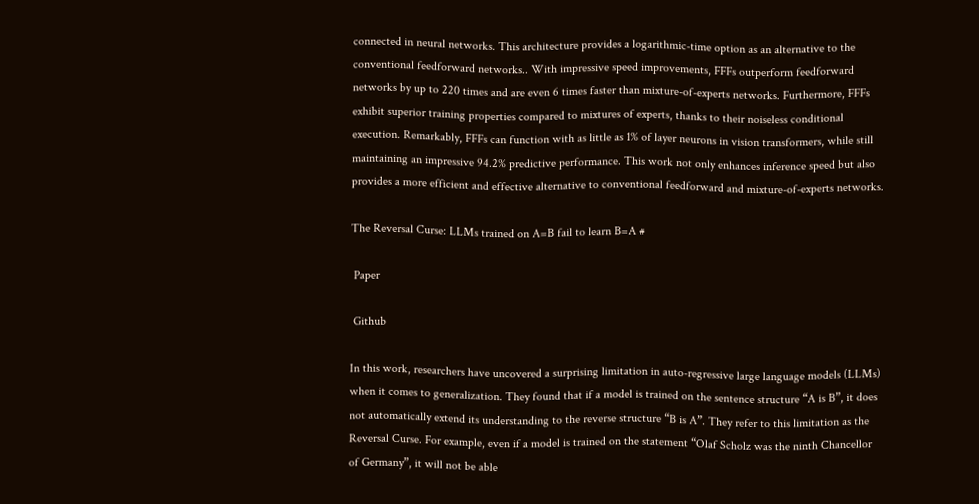connected in neural networks. This architecture provides a logarithmic-time option as an alternative to the conventional feedforward networks.. With impressive speed improvements, FFFs outperform feedforward networks by up to 220 times and are even 6 times faster than mixture-of-experts networks. Furthermore, FFFs exhibit superior training properties compared to mixtures of experts, thanks to their noiseless conditional execution. Remarkably, FFFs can function with as little as 1% of layer neurons in vision transformers, while still maintaining an impressive 94.2% predictive performance. This work not only enhances inference speed but also provides a more efficient and effective alternative to conventional feedforward and mixture-of-experts networks.

The Reversal Curse: LLMs trained on A=B fail to learn B=A #

 Paper

 Github

In this work, researchers have uncovered a surprising limitation in auto-regressive large language models (LLMs) when it comes to generalization. They found that if a model is trained on the sentence structure “A is B”, it does not automatically extend its understanding to the reverse structure “B is A”. They refer to this limitation as the Reversal Curse. For example, even if a model is trained on the statement “Olaf Scholz was the ninth Chancellor of Germany”, it will not be able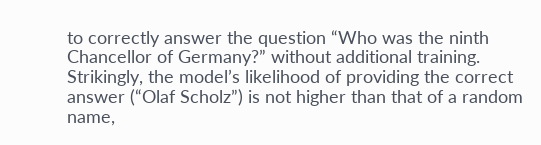to correctly answer the question “Who was the ninth Chancellor of Germany?” without additional training. Strikingly, the model’s likelihood of providing the correct answer (“Olaf Scholz”) is not higher than that of a random name,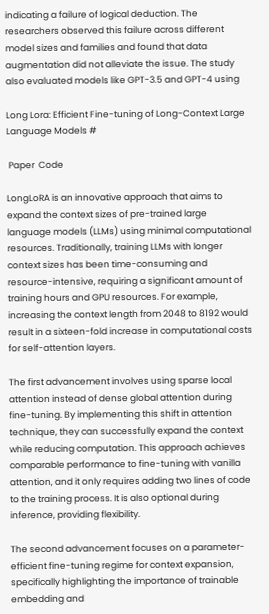indicating a failure of logical deduction. The researchers observed this failure across different model sizes and families and found that data augmentation did not alleviate the issue. The study also evaluated models like GPT-3.5 and GPT-4 using

Long Lora: Efficient Fine-tuning of Long-Context Large Language Models #

 Paper  Code

LongLoRA is an innovative approach that aims to expand the context sizes of pre-trained large language models (LLMs) using minimal computational resources. Traditionally, training LLMs with longer context sizes has been time-consuming and resource-intensive, requiring a significant amount of training hours and GPU resources. For example, increasing the context length from 2048 to 8192 would result in a sixteen-fold increase in computational costs for self-attention layers.

The first advancement involves using sparse local attention instead of dense global attention during fine-tuning. By implementing this shift in attention technique, they can successfully expand the context while reducing computation. This approach achieves comparable performance to fine-tuning with vanilla attention, and it only requires adding two lines of code to the training process. It is also optional during inference, providing flexibility.

The second advancement focuses on a parameter-efficient fine-tuning regime for context expansion, specifically highlighting the importance of trainable embedding and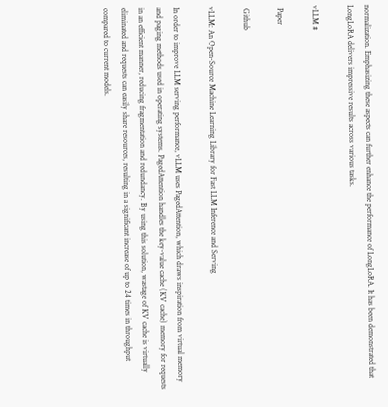normalization. Emphasizing these aspects can further enhance the performance of LongLoRA. It has been demonstrated that LongLoRA delivers impressive results across various tasks.

vLLM #

 Paper

 Github

vLLM: An Open-Source Machine Learning Library for Fast LLM Inference and Serving

In order to improve LLM serving performance, vLLM uses PagedAttention, which draws inspiration from virtual memory and paging methods used in operating systems. PagedAttention handles the key-value cache (KV cache) memory for requests in an efficient manner, reducing fragmentation and redundancy. By using this solution, wastage of KV cache is virtually eliminated and requests can easily share resources, resulting in a significant increase of up to 24 times in throughput compared to current models.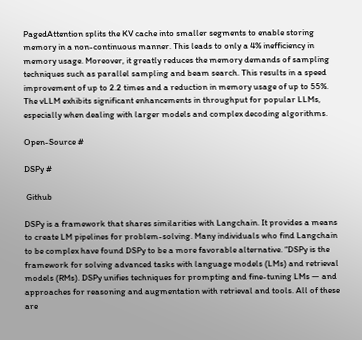PagedAttention splits the KV cache into smaller segments to enable storing memory in a non-continuous manner. This leads to only a 4% inefficiency in memory usage. Moreover, it greatly reduces the memory demands of sampling techniques such as parallel sampling and beam search. This results in a speed improvement of up to 2.2 times and a reduction in memory usage of up to 55%. The vLLM exhibits significant enhancements in throughput for popular LLMs, especially when dealing with larger models and complex decoding algorithms.

Open-Source #

DSPy #

 Github

DSPy is a framework that shares similarities with Langchain. It provides a means to create LM pipelines for problem-solving. Many individuals who find Langchain to be complex have found DSPy to be a more favorable alternative. “DSPy is the framework for solving advanced tasks with language models (LMs) and retrieval models (RMs). DSPy unifies techniques for prompting and fine-tuning LMs — and approaches for reasoning and augmentation with retrieval and tools. All of these are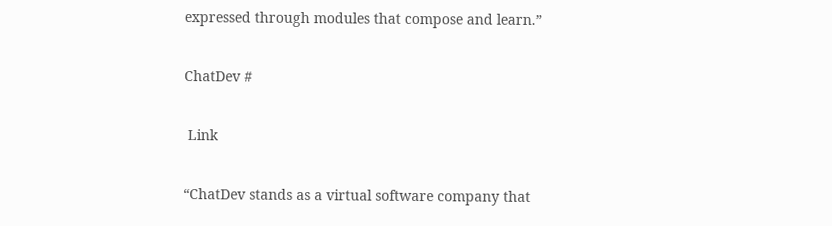expressed through modules that compose and learn.”

ChatDev #

 Link

“ChatDev stands as a virtual software company that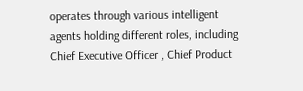operates through various intelligent agents holding different roles, including Chief Executive Officer , Chief Product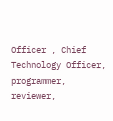Officer , Chief Technology Officer, programmer, reviewer,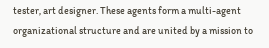tester, art designer. These agents form a multi-agent organizational structure and are united by a mission to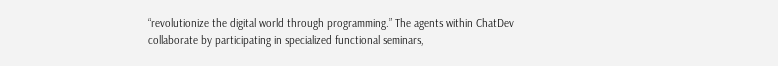“revolutionize the digital world through programming.” The agents within ChatDev collaborate by participating in specialized functional seminars,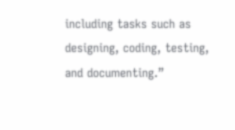including tasks such as designing, coding, testing, and documenting.”